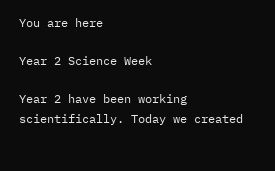You are here

Year 2 Science Week

Year 2 have been working scientifically. Today we created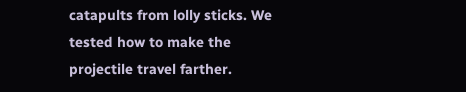catapults from lolly sticks. We tested how to make the projectile travel farther.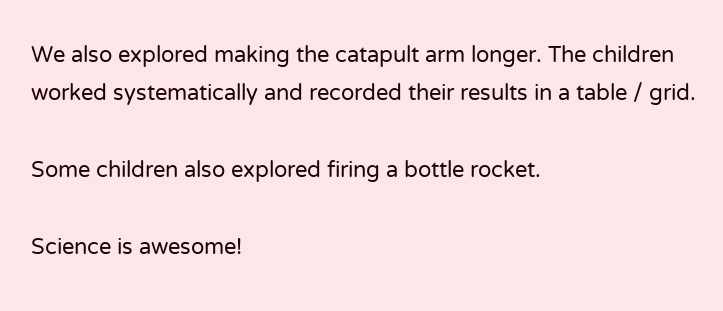We also explored making the catapult arm longer. The children worked systematically and recorded their results in a table / grid.

Some children also explored firing a bottle rocket.

Science is awesome!